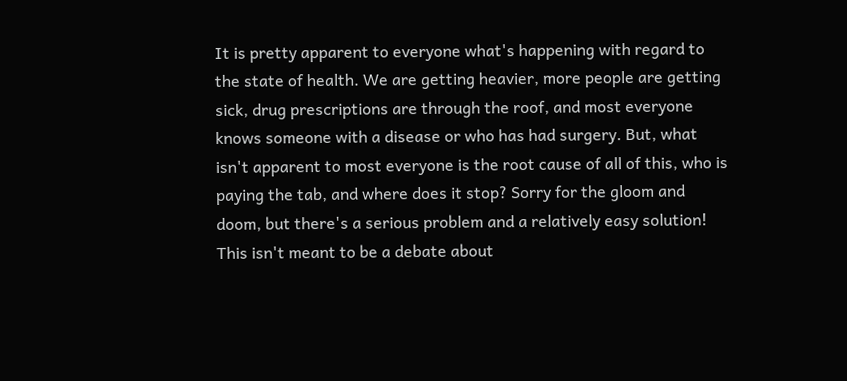It is pretty apparent to everyone what's happening with regard to the state of health. We are getting heavier, more people are getting sick, drug prescriptions are through the roof, and most everyone knows someone with a disease or who has had surgery. But, what isn't apparent to most everyone is the root cause of all of this, who is paying the tab, and where does it stop? Sorry for the gloom and doom, but there's a serious problem and a relatively easy solution! This isn't meant to be a debate about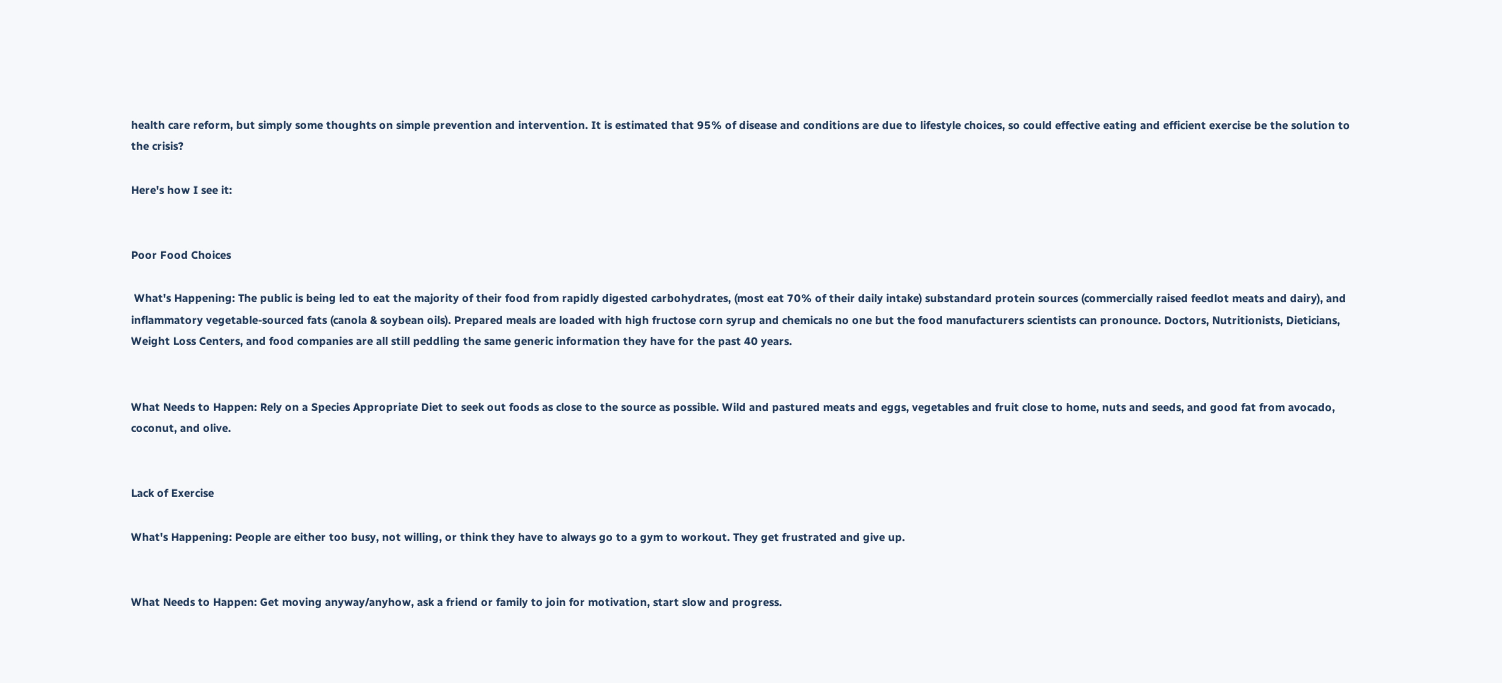health care reform, but simply some thoughts on simple prevention and intervention. It is estimated that 95% of disease and conditions are due to lifestyle choices, so could effective eating and efficient exercise be the solution to the crisis?

Here's how I see it:


Poor Food Choices

 What's Happening: The public is being led to eat the majority of their food from rapidly digested carbohydrates, (most eat 70% of their daily intake) substandard protein sources (commercially raised feedlot meats and dairy), and inflammatory vegetable-sourced fats (canola & soybean oils). Prepared meals are loaded with high fructose corn syrup and chemicals no one but the food manufacturers scientists can pronounce. Doctors, Nutritionists, Dieticians, Weight Loss Centers, and food companies are all still peddling the same generic information they have for the past 40 years.


What Needs to Happen: Rely on a Species Appropriate Diet to seek out foods as close to the source as possible. Wild and pastured meats and eggs, vegetables and fruit close to home, nuts and seeds, and good fat from avocado, coconut, and olive.


Lack of Exercise

What's Happening: People are either too busy, not willing, or think they have to always go to a gym to workout. They get frustrated and give up.


What Needs to Happen: Get moving anyway/anyhow, ask a friend or family to join for motivation, start slow and progress.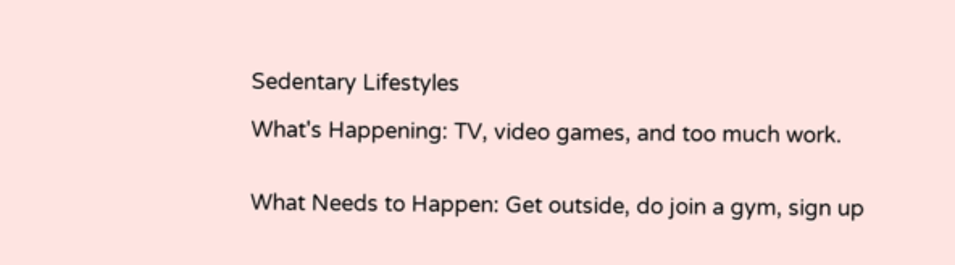Sedentary Lifestyles

What's Happening: TV, video games, and too much work.


What Needs to Happen: Get outside, do join a gym, sign up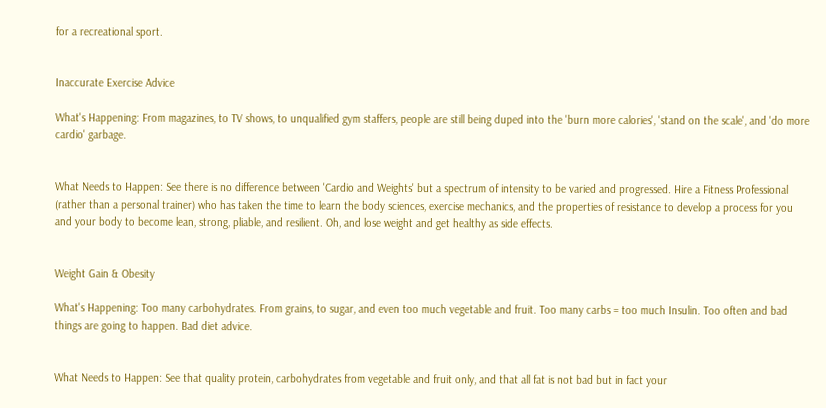for a recreational sport.


Inaccurate Exercise Advice

What's Happening: From magazines, to TV shows, to unqualified gym staffers, people are still being duped into the 'burn more calories', 'stand on the scale', and 'do more cardio' garbage.


What Needs to Happen: See there is no difference between 'Cardio and Weights' but a spectrum of intensity to be varied and progressed. Hire a Fitness Professional (rather than a personal trainer) who has taken the time to learn the body sciences, exercise mechanics, and the properties of resistance to develop a process for you and your body to become lean, strong, pliable, and resilient. Oh, and lose weight and get healthy as side effects.


Weight Gain & Obesity

What's Happening: Too many carbohydrates. From grains, to sugar, and even too much vegetable and fruit. Too many carbs = too much Insulin. Too often and bad things are going to happen. Bad diet advice.


What Needs to Happen: See that quality protein, carbohydrates from vegetable and fruit only, and that all fat is not bad but in fact your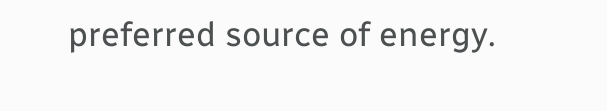preferred source of energy.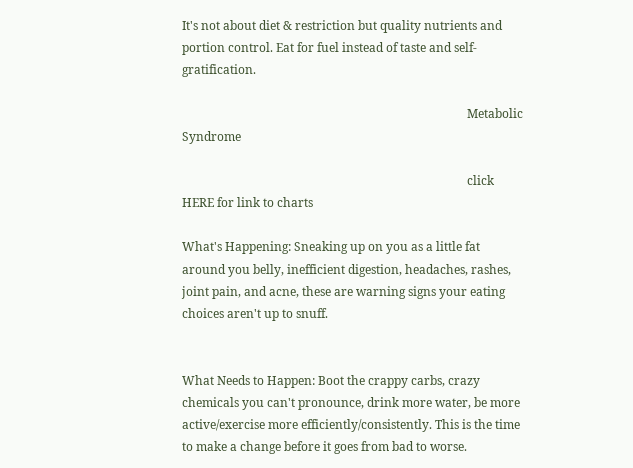It's not about diet & restriction but quality nutrients and portion control. Eat for fuel instead of taste and self-gratification.

                                                                                               Metabolic Syndrome

                                                                                               click HERE for link to charts

What's Happening: Sneaking up on you as a little fat around you belly, inefficient digestion, headaches, rashes, joint pain, and acne, these are warning signs your eating choices aren't up to snuff.


What Needs to Happen: Boot the crappy carbs, crazy chemicals you can't pronounce, drink more water, be more active/exercise more efficiently/consistently. This is the time to make a change before it goes from bad to worse.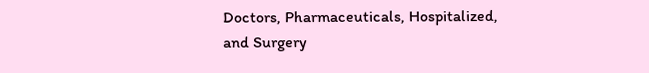Doctors, Pharmaceuticals, Hospitalized, and Surgery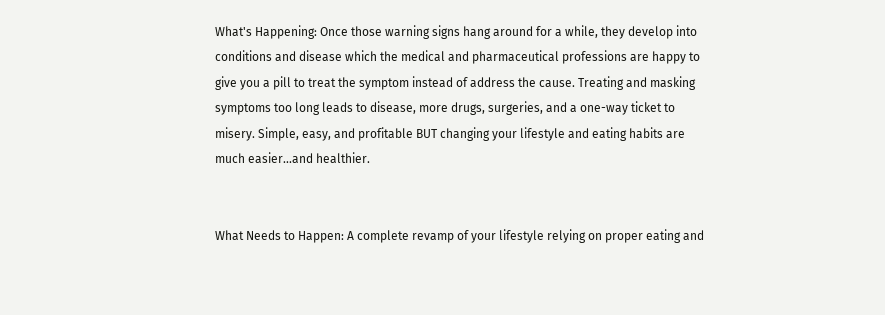What's Happening: Once those warning signs hang around for a while, they develop into conditions and disease which the medical and pharmaceutical professions are happy to give you a pill to treat the symptom instead of address the cause. Treating and masking symptoms too long leads to disease, more drugs, surgeries, and a one-way ticket to misery. Simple, easy, and profitable BUT changing your lifestyle and eating habits are much easier...and healthier.


What Needs to Happen: A complete revamp of your lifestyle relying on proper eating and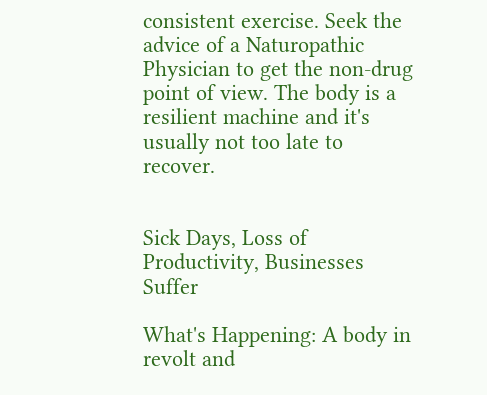consistent exercise. Seek the advice of a Naturopathic Physician to get the non-drug point of view. The body is a resilient machine and it's usually not too late to recover.


Sick Days, Loss of Productivity, Businesses Suffer

What's Happening: A body in revolt and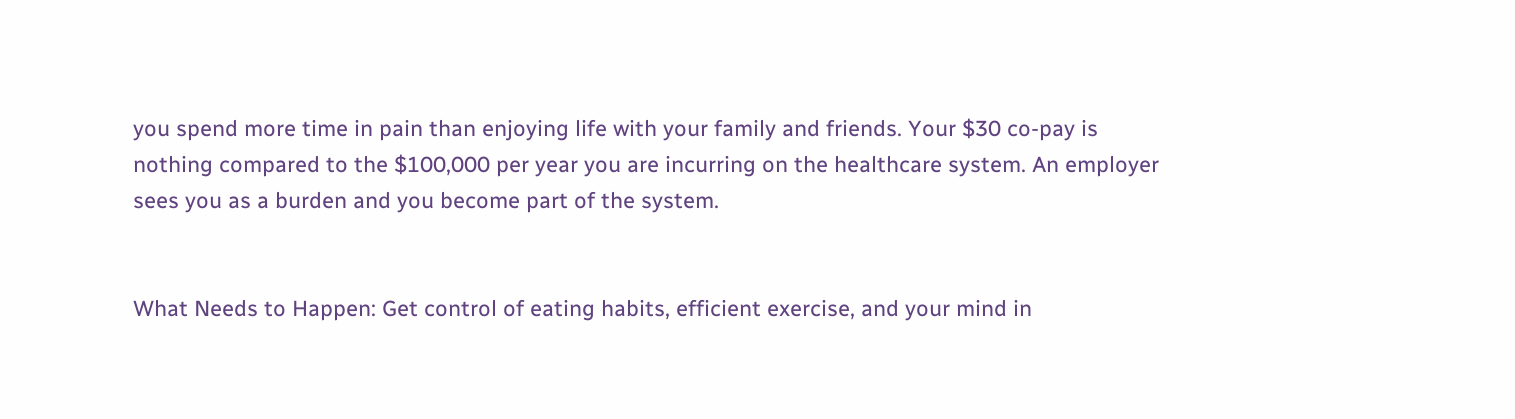you spend more time in pain than enjoying life with your family and friends. Your $30 co-pay is nothing compared to the $100,000 per year you are incurring on the healthcare system. An employer sees you as a burden and you become part of the system.


What Needs to Happen: Get control of eating habits, efficient exercise, and your mind in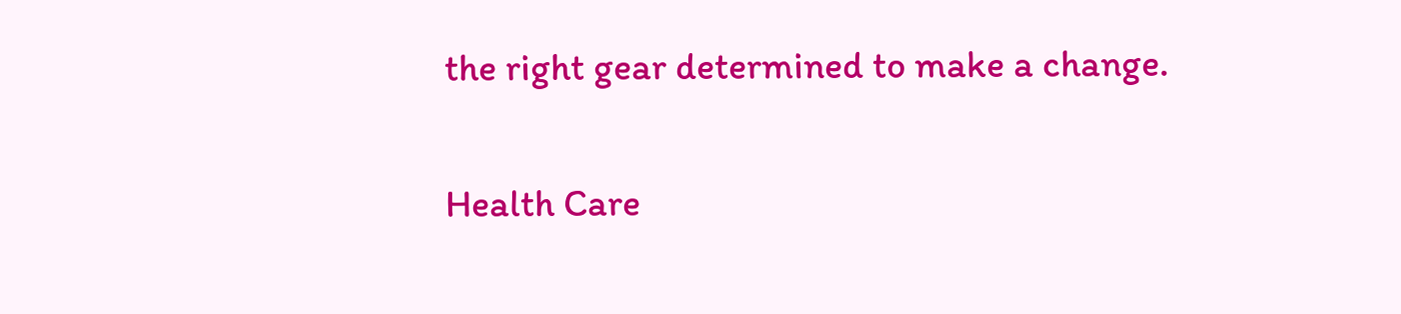the right gear determined to make a change.


Health Care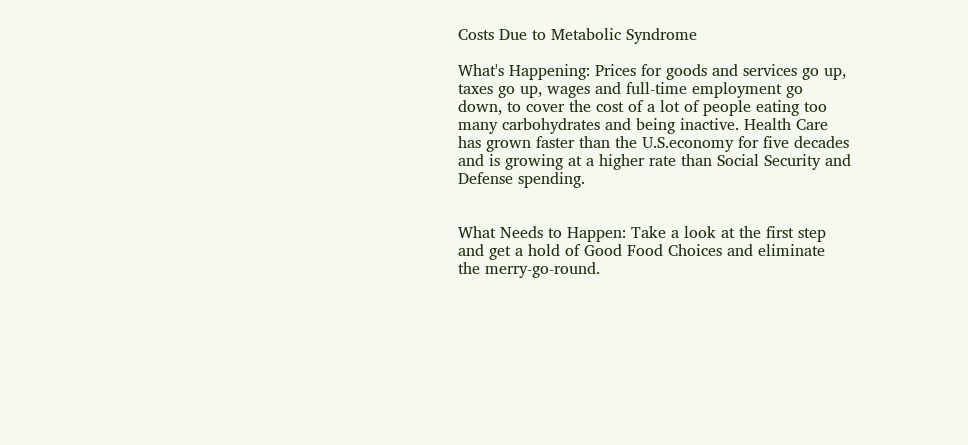Costs Due to Metabolic Syndrome

What's Happening: Prices for goods and services go up, taxes go up, wages and full-time employment go down, to cover the cost of a lot of people eating too many carbohydrates and being inactive. Health Care has grown faster than the U.S.economy for five decades and is growing at a higher rate than Social Security and Defense spending.


What Needs to Happen: Take a look at the first step and get a hold of Good Food Choices and eliminate the merry-go-round.